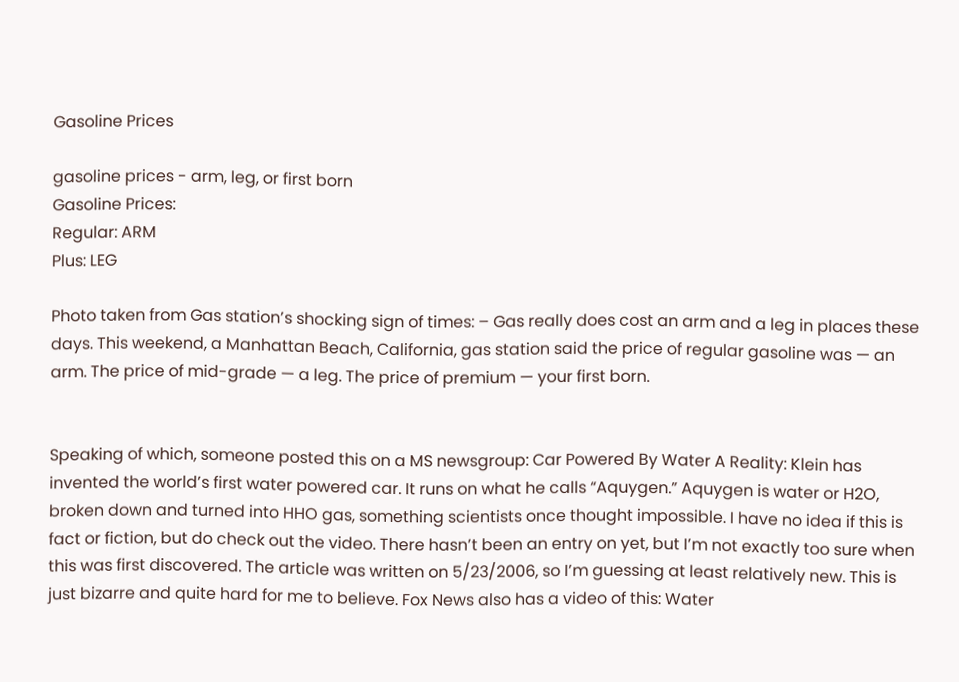Gasoline Prices

gasoline prices - arm, leg, or first born
Gasoline Prices:
Regular: ARM
Plus: LEG

Photo taken from Gas station’s shocking sign of times: – Gas really does cost an arm and a leg in places these days. This weekend, a Manhattan Beach, California, gas station said the price of regular gasoline was — an arm. The price of mid-grade — a leg. The price of premium — your first born.


Speaking of which, someone posted this on a MS newsgroup: Car Powered By Water A Reality: Klein has invented the world’s first water powered car. It runs on what he calls “Aquygen.” Aquygen is water or H2O, broken down and turned into HHO gas, something scientists once thought impossible. I have no idea if this is fact or fiction, but do check out the video. There hasn’t been an entry on yet, but I’m not exactly too sure when this was first discovered. The article was written on 5/23/2006, so I’m guessing at least relatively new. This is just bizarre and quite hard for me to believe. Fox News also has a video of this: Water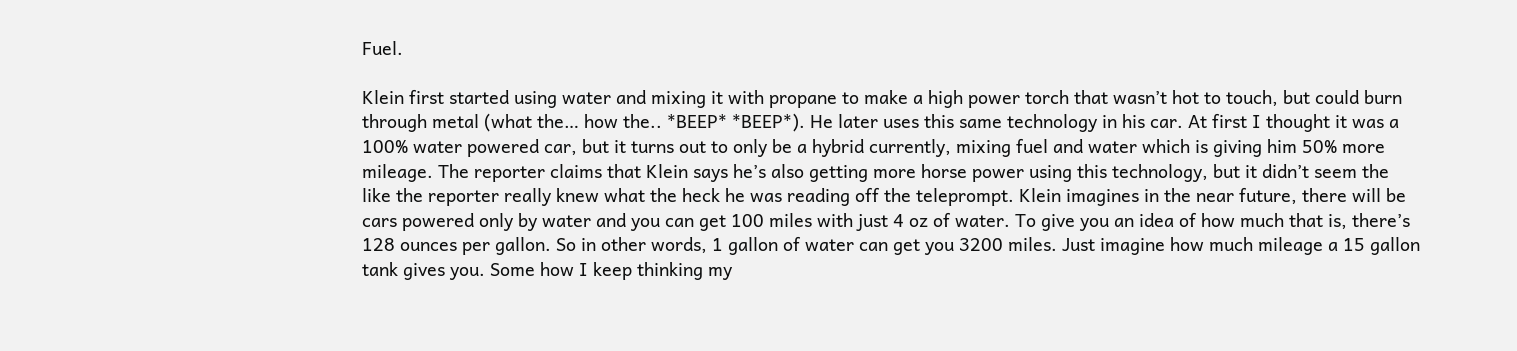Fuel.

Klein first started using water and mixing it with propane to make a high power torch that wasn’t hot to touch, but could burn through metal (what the… how the.. *BEEP* *BEEP*). He later uses this same technology in his car. At first I thought it was a 100% water powered car, but it turns out to only be a hybrid currently, mixing fuel and water which is giving him 50% more mileage. The reporter claims that Klein says he’s also getting more horse power using this technology, but it didn’t seem the like the reporter really knew what the heck he was reading off the teleprompt. Klein imagines in the near future, there will be cars powered only by water and you can get 100 miles with just 4 oz of water. To give you an idea of how much that is, there’s 128 ounces per gallon. So in other words, 1 gallon of water can get you 3200 miles. Just imagine how much mileage a 15 gallon tank gives you. Some how I keep thinking my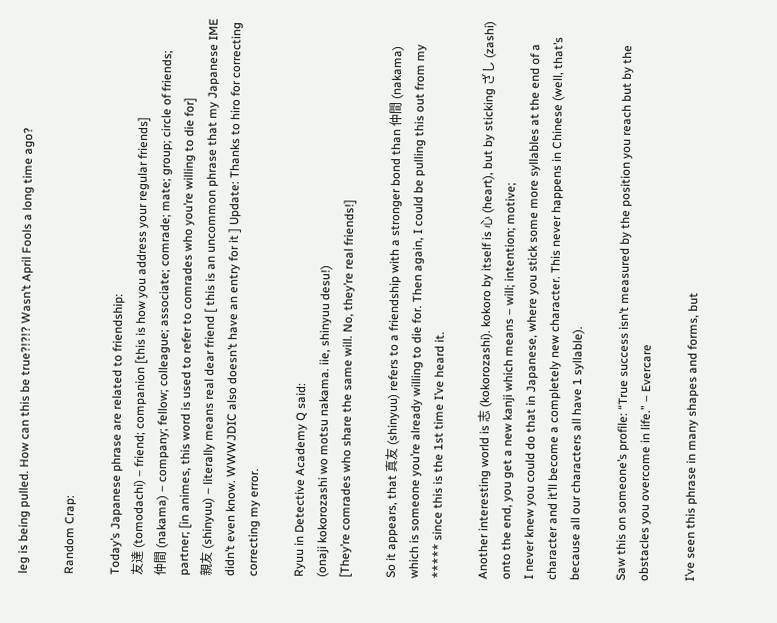leg is being pulled. How can this be true?!?!? Wasn’t April Fools a long time ago?

Random Crap:

Today’s Japanese phrase are related to friendship:
友達 (tomodachi) – friend; companion [this is how you address your regular friends]
仲間 (nakama) – company; fellow; colleague; associate; comrade; mate; group; circle of friends; partner; [in animes, this word is used to refer to comrades who you’re willing to die for]
親友 (shinyuu) – literally means real dear friend [ this is an uncommon phrase that my Japanese IME didn’t even know. WWWJDIC also doesn’t have an entry for it ] Update: Thanks to hiro for correcting correcting my error.

Ryuu in Detective Academy Q said:
(onaji kokorozashi wo motsu nakama. iie, shinyuu desu!)
[They’re comrades who share the same will. No, they’re real friends!]

So it appears, that 真友 (shinyuu) refers to a friendship with a stronger bond than 仲間 (nakama) which is someone you’re already willing to die for. Then again, I could be pulling this out from my ***** since this is the 1st time I’ve heard it.

Another interesting world is 志 (kokorozashi). kokoro by itself is 心 (heart), but by sticking ざし (zashi) onto the end, you get a new kanji which means – will; intention; motive;
I never knew you could do that in Japanese, where you stick some more syllables at the end of a character and it’ll become a completely new character. This never happens in Chinese (well, that’s because all our characters all have 1 syllable).

Saw this on someone’s profile: “True success isn’t measured by the position you reach but by the obstacles you overcome in life.” – Evercare

I’ve seen this phrase in many shapes and forms, but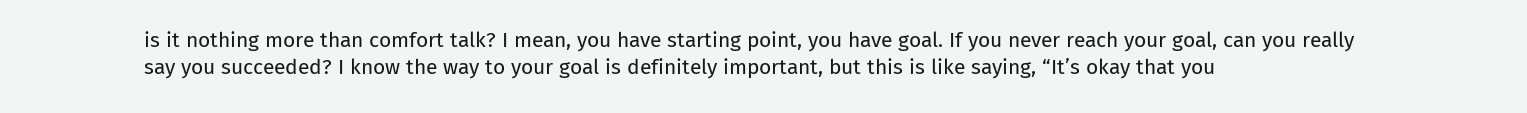is it nothing more than comfort talk? I mean, you have starting point, you have goal. If you never reach your goal, can you really say you succeeded? I know the way to your goal is definitely important, but this is like saying, “It’s okay that you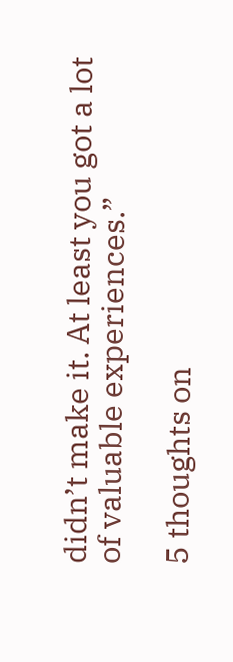didn’t make it. At least you got a lot of valuable experiences.”

5 thoughts on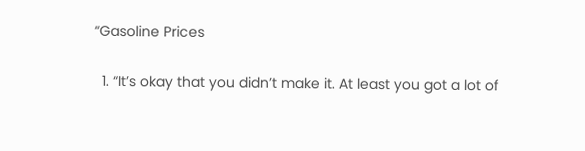“Gasoline Prices

  1. “It’s okay that you didn’t make it. At least you got a lot of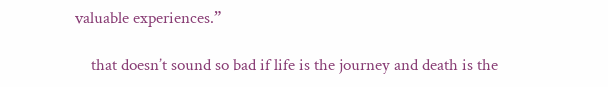valuable experiences.”

    that doesn’t sound so bad if life is the journey and death is the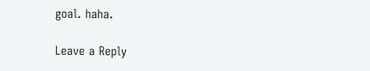goal. haha.

Leave a Reply